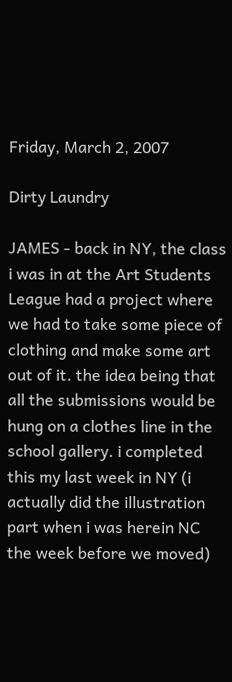Friday, March 2, 2007

Dirty Laundry

JAMES - back in NY, the class i was in at the Art Students League had a project where we had to take some piece of clothing and make some art out of it. the idea being that all the submissions would be hung on a clothes line in the school gallery. i completed this my last week in NY (i actually did the illustration part when i was herein NC the week before we moved)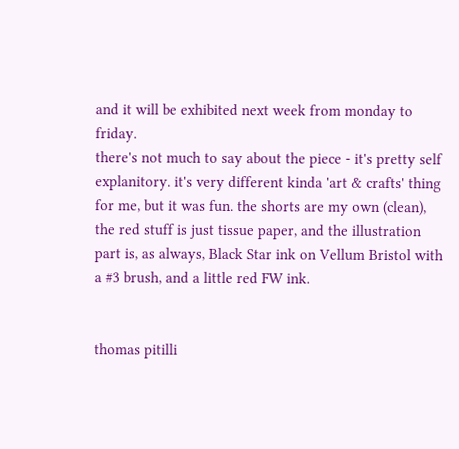and it will be exhibited next week from monday to friday.
there's not much to say about the piece - it's pretty self explanitory. it's very different kinda 'art & crafts' thing for me, but it was fun. the shorts are my own (clean), the red stuff is just tissue paper, and the illustration part is, as always, Black Star ink on Vellum Bristol with a #3 brush, and a little red FW ink.


thomas pitilli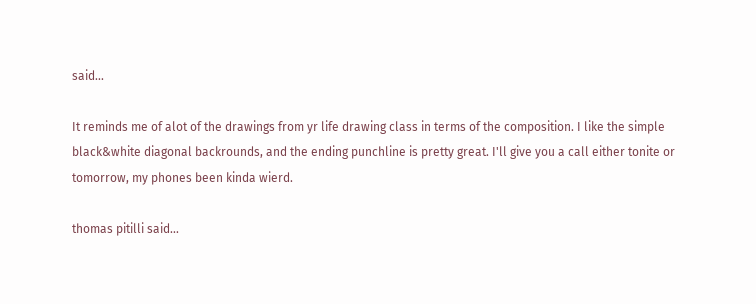said...

It reminds me of alot of the drawings from yr life drawing class in terms of the composition. I like the simple black&white diagonal backrounds, and the ending punchline is pretty great. I'll give you a call either tonite or tomorrow, my phones been kinda wierd.

thomas pitilli said...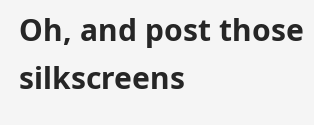Oh, and post those silkscreens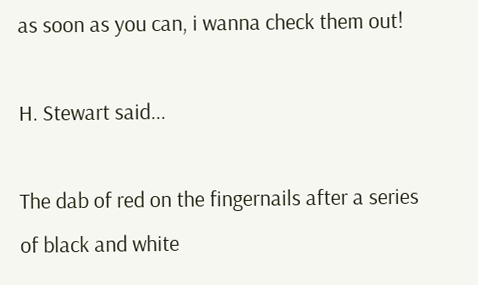as soon as you can, i wanna check them out!

H. Stewart said...

The dab of red on the fingernails after a series of black and white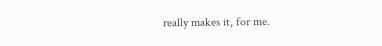really makes it, for me.